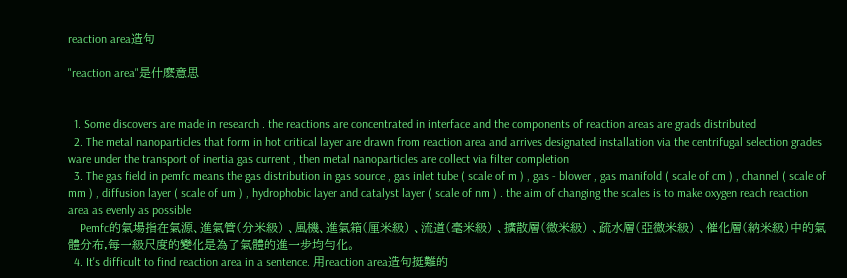reaction area造句

"reaction area"是什麽意思


  1. Some discovers are made in research . the reactions are concentrated in interface and the components of reaction areas are grads distributed
  2. The metal nanoparticles that form in hot critical layer are drawn from reaction area and arrives designated installation via the centrifugal selection grades ware under the transport of inertia gas current , then metal nanoparticles are collect via filter completion
  3. The gas field in pemfc means the gas distribution in gas source , gas inlet tube ( scale of m ) , gas - blower , gas manifold ( scale of cm ) , channel ( scale of mm ) , diffusion layer ( scale of um ) , hydrophobic layer and catalyst layer ( scale of nm ) . the aim of changing the scales is to make oxygen reach reaction area as evenly as possible
    Pemfc的氣場指在氣源、進氣管(分米級) 、風機、進氣箱(厘米級) 、流道(毫米級) 、擴散層(微米級) 、疏水層(亞微米級) 、催化層(納米級)中的氣體分布,每一級尺度的變化是為了氣體的進一步均勻化。
  4. It's difficult to find reaction area in a sentence. 用reaction area造句挺難的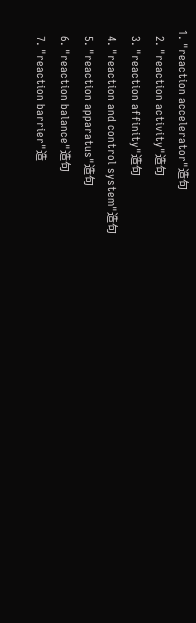1. "reaction accelerator"造句
  2. "reaction activity"造句
  3. "reaction affinity"造句
  4. "reaction and control system"造句
  5. "reaction apparatus"造句
  6. "reaction balance"造句
  7. "reaction barrier"造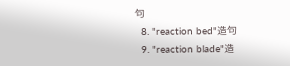句
  8. "reaction bed"造句
  9. "reaction blade"造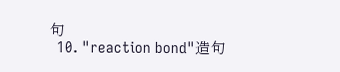句
  10. "reaction bond"造句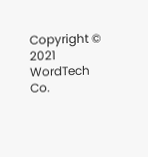Copyright © 2021 WordTech Co.